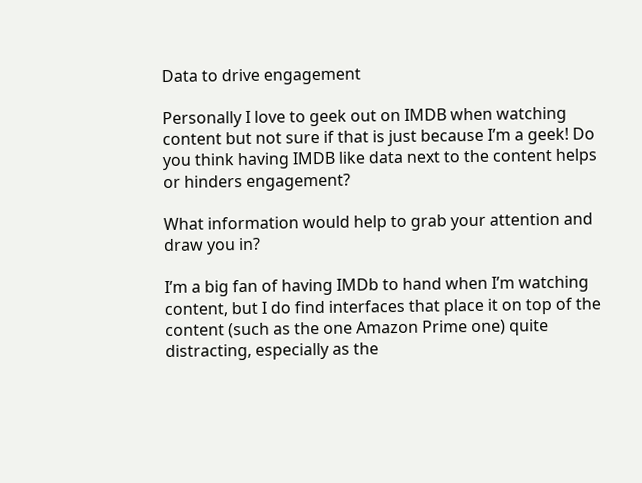Data to drive engagement

Personally I love to geek out on IMDB when watching content but not sure if that is just because I’m a geek! Do you think having IMDB like data next to the content helps or hinders engagement?

What information would help to grab your attention and draw you in?

I’m a big fan of having IMDb to hand when I’m watching content, but I do find interfaces that place it on top of the content (such as the one Amazon Prime one) quite distracting, especially as the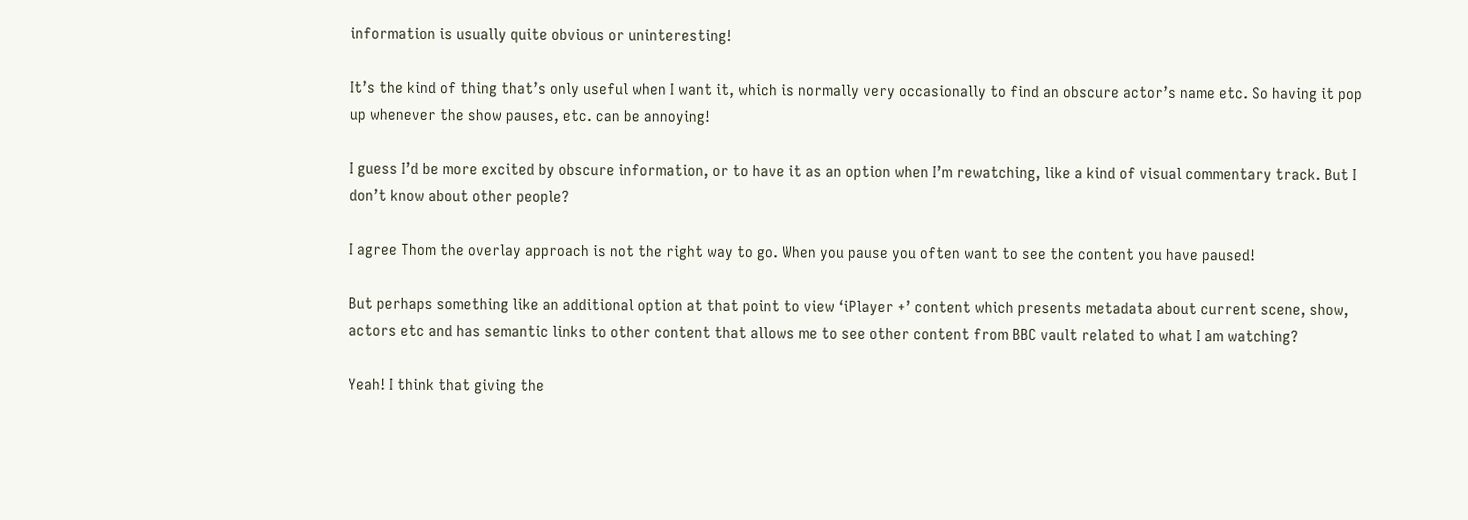information is usually quite obvious or uninteresting!

It’s the kind of thing that’s only useful when I want it, which is normally very occasionally to find an obscure actor’s name etc. So having it pop up whenever the show pauses, etc. can be annoying!

I guess I’d be more excited by obscure information, or to have it as an option when I’m rewatching, like a kind of visual commentary track. But I don’t know about other people?

I agree Thom the overlay approach is not the right way to go. When you pause you often want to see the content you have paused!

But perhaps something like an additional option at that point to view ‘iPlayer +’ content which presents metadata about current scene, show, actors etc and has semantic links to other content that allows me to see other content from BBC vault related to what I am watching?

Yeah! I think that giving the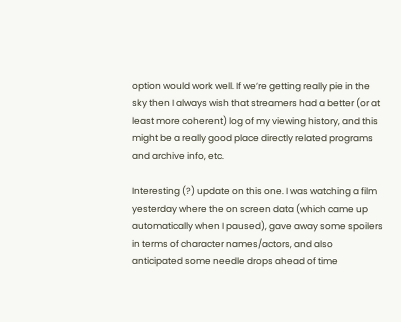option would work well. If we’re getting really pie in the sky then I always wish that streamers had a better (or at least more coherent) log of my viewing history, and this might be a really good place directly related programs and archive info, etc.

Interesting (?) update on this one. I was watching a film yesterday where the on screen data (which came up automatically when I paused), gave away some spoilers in terms of character names/actors, and also anticipated some needle drops ahead of time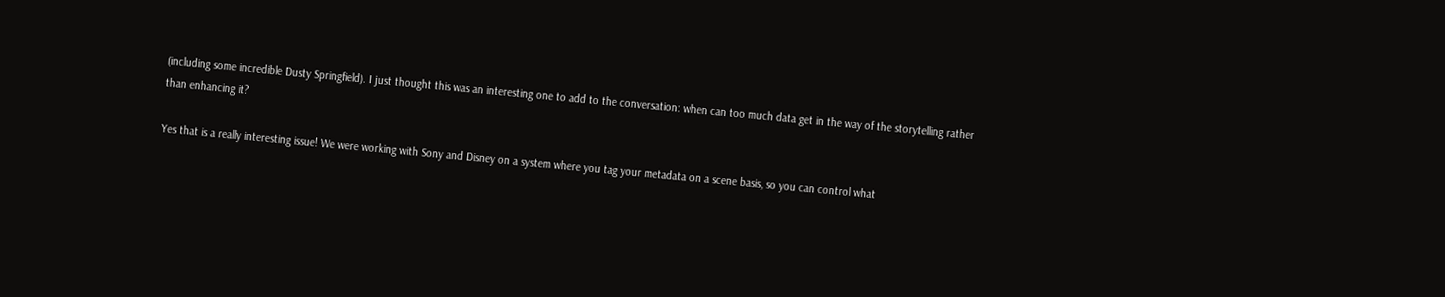(including some incredible Dusty Springfield). I just thought this was an interesting one to add to the conversation: when can too much data get in the way of the storytelling rather than enhancing it?

Yes that is a really interesting issue! We were working with Sony and Disney on a system where you tag your metadata on a scene basis, so you can control what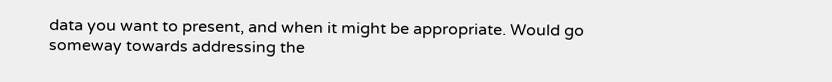data you want to present, and when it might be appropriate. Would go someway towards addressing the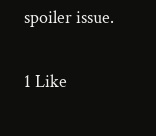spoiler issue.

1 Like